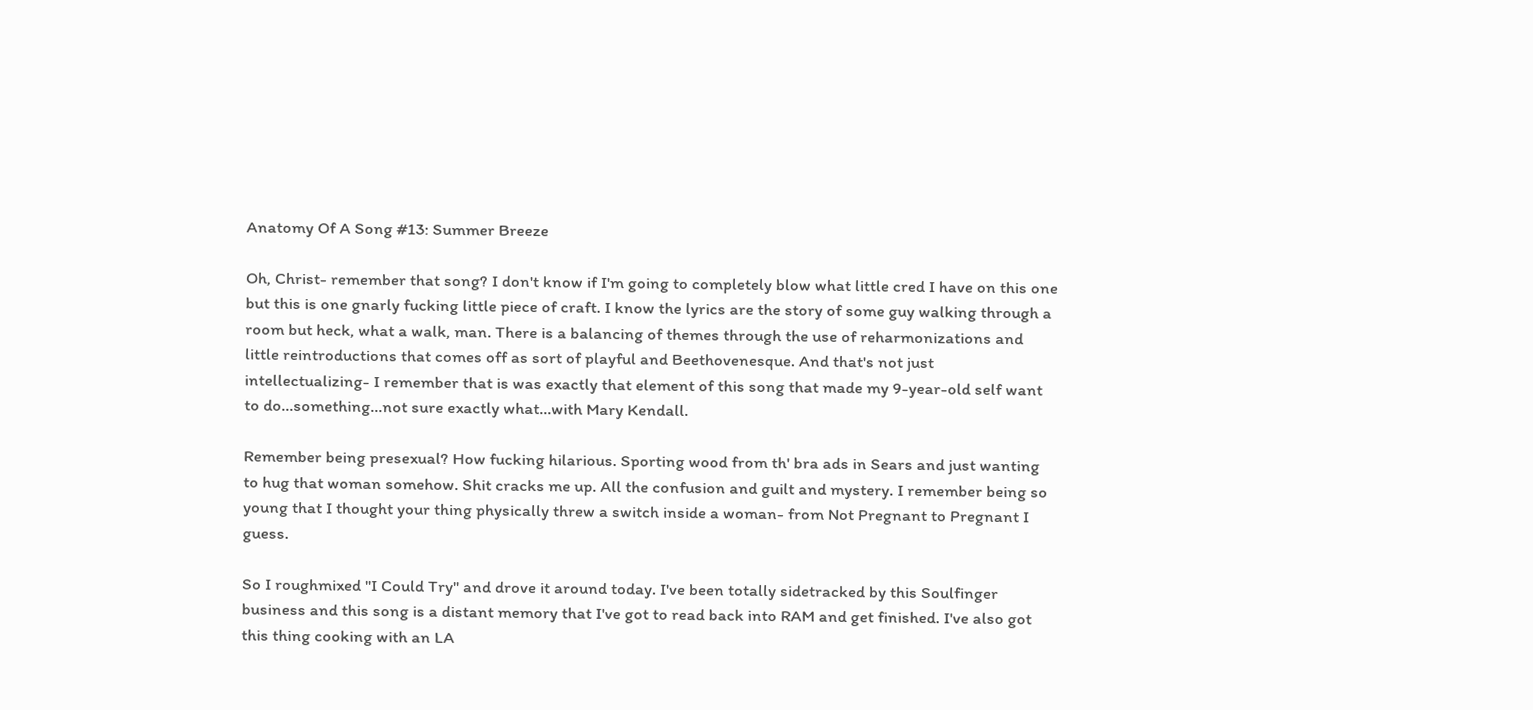Anatomy Of A Song #13: Summer Breeze

Oh, Christ- remember that song? I don't know if I'm going to completely blow what little cred I have on this one but this is one gnarly fucking little piece of craft. I know the lyrics are the story of some guy walking through a room but heck, what a walk, man. There is a balancing of themes through the use of reharmonizations and little reintroductions that comes off as sort of playful and Beethovenesque. And that's not just intellectualizing- I remember that is was exactly that element of this song that made my 9-year-old self want to do...something...not sure exactly what...with Mary Kendall.

Remember being presexual? How fucking hilarious. Sporting wood from th' bra ads in Sears and just wanting to hug that woman somehow. Shit cracks me up. All the confusion and guilt and mystery. I remember being so young that I thought your thing physically threw a switch inside a woman- from Not Pregnant to Pregnant I guess.

So I roughmixed "I Could Try" and drove it around today. I've been totally sidetracked by this Soulfinger business and this song is a distant memory that I've got to read back into RAM and get finished. I've also got this thing cooking with an LA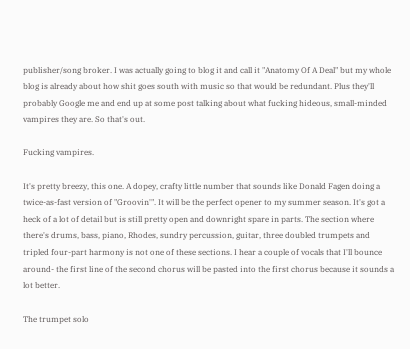publisher/song broker. I was actually going to blog it and call it "Anatomy Of A Deal" but my whole blog is already about how shit goes south with music so that would be redundant. Plus they'll probably Google me and end up at some post talking about what fucking hideous, small-minded vampires they are. So that's out.

Fucking vampires.

It's pretty breezy, this one. A dopey, crafty little number that sounds like Donald Fagen doing a twice-as-fast version of "Groovin'". It will be the perfect opener to my summer season. It's got a heck of a lot of detail but is still pretty open and downright spare in parts. The section where there's drums, bass, piano, Rhodes, sundry percussion, guitar, three doubled trumpets and tripled four-part harmony is not one of these sections. I hear a couple of vocals that I'll bounce around- the first line of the second chorus will be pasted into the first chorus because it sounds a lot better.

The trumpet solo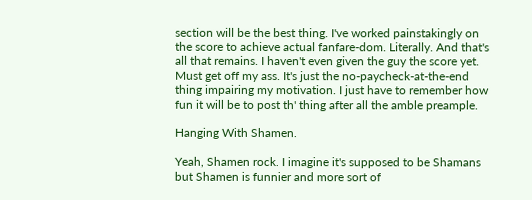section will be the best thing. I've worked painstakingly on the score to achieve actual fanfare-dom. Literally. And that's all that remains. I haven't even given the guy the score yet. Must get off my ass. It's just the no-paycheck-at-the-end thing impairing my motivation. I just have to remember how fun it will be to post th' thing after all the amble preample.

Hanging With Shamen.

Yeah, Shamen rock. I imagine it's supposed to be Shamans but Shamen is funnier and more sort of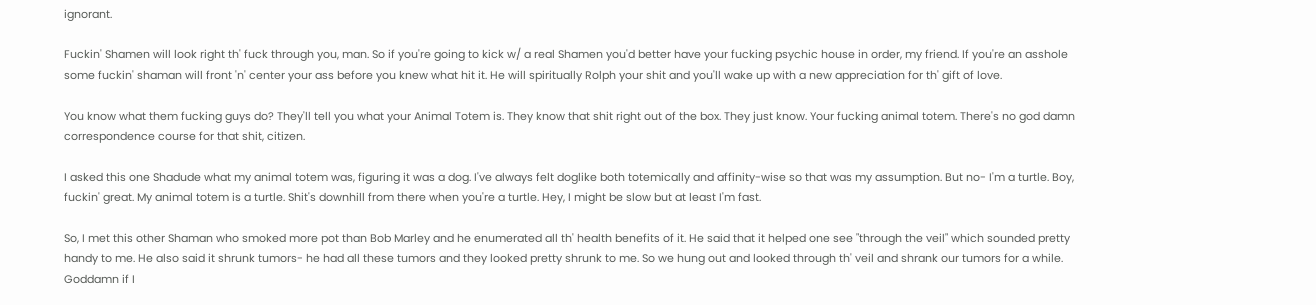ignorant.

Fuckin' Shamen will look right th' fuck through you, man. So if you're going to kick w/ a real Shamen you'd better have your fucking psychic house in order, my friend. If you're an asshole some fuckin' shaman will front 'n' center your ass before you knew what hit it. He will spiritually Rolph your shit and you'll wake up with a new appreciation for th' gift of love.

You know what them fucking guys do? They'll tell you what your Animal Totem is. They know that shit right out of the box. They just know. Your fucking animal totem. There's no god damn correspondence course for that shit, citizen.

I asked this one Shadude what my animal totem was, figuring it was a dog. I've always felt doglike both totemically and affinity-wise so that was my assumption. But no- I'm a turtle. Boy, fuckin' great. My animal totem is a turtle. Shit's downhill from there when you're a turtle. Hey, I might be slow but at least I'm fast.

So, I met this other Shaman who smoked more pot than Bob Marley and he enumerated all th' health benefits of it. He said that it helped one see "through the veil" which sounded pretty handy to me. He also said it shrunk tumors- he had all these tumors and they looked pretty shrunk to me. So we hung out and looked through th' veil and shrank our tumors for a while. Goddamn if I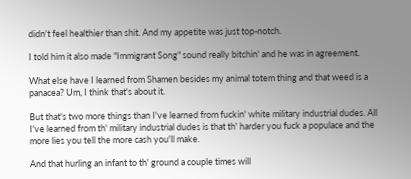didn't feel healthier than shit. And my appetite was just top-notch.

I told him it also made "Immigrant Song" sound really bitchin' and he was in agreement.

What else have I learned from Shamen besides my animal totem thing and that weed is a panacea? Um, I think that's about it.

But that's two more things than I've learned from fuckin' white military industrial dudes. All I've learned from th' military industrial dudes is that th' harder you fuck a populace and the more lies you tell the more cash you'll make.

And that hurling an infant to th' ground a couple times will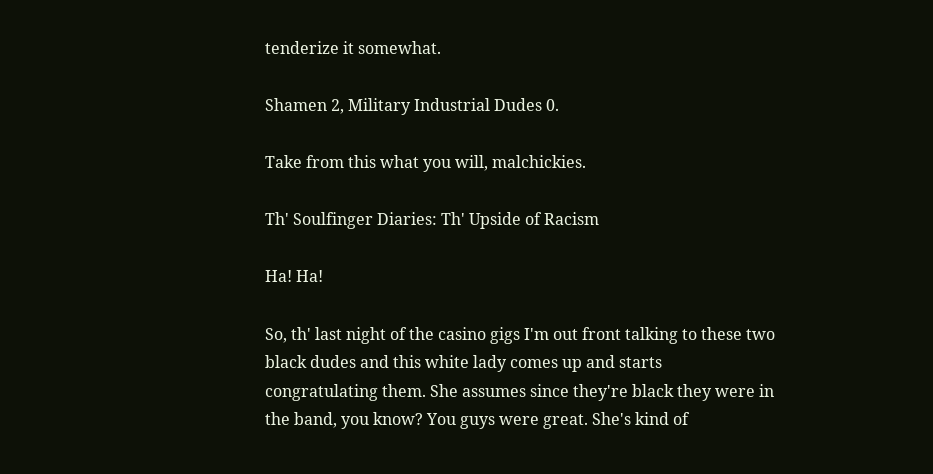tenderize it somewhat.

Shamen 2, Military Industrial Dudes 0.

Take from this what you will, malchickies.

Th' Soulfinger Diaries: Th' Upside of Racism

Ha! Ha!

So, th' last night of the casino gigs I'm out front talking to these two black dudes and this white lady comes up and starts congratulating them. She assumes since they're black they were in the band, you know? You guys were great. She's kind of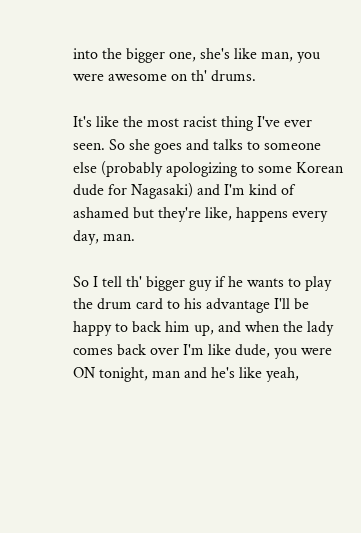into the bigger one, she's like man, you were awesome on th' drums.

It's like the most racist thing I've ever seen. So she goes and talks to someone else (probably apologizing to some Korean dude for Nagasaki) and I'm kind of ashamed but they're like, happens every day, man.

So I tell th' bigger guy if he wants to play the drum card to his advantage I'll be happy to back him up, and when the lady comes back over I'm like dude, you were ON tonight, man and he's like yeah,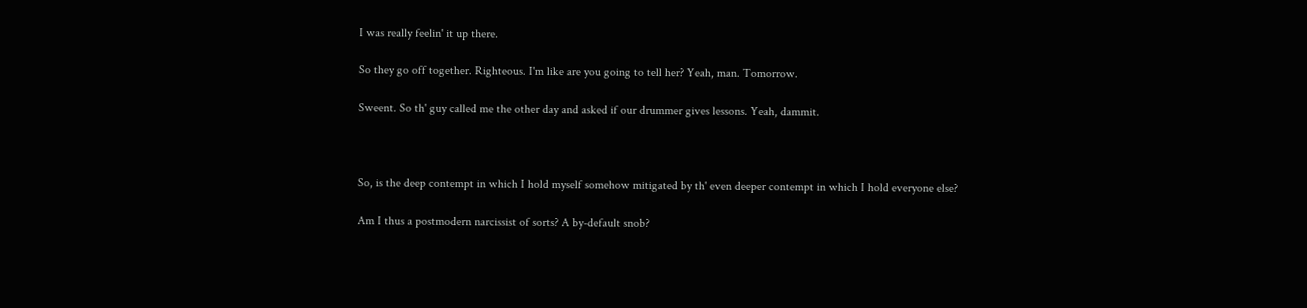I was really feelin' it up there.

So they go off together. Righteous. I'm like are you going to tell her? Yeah, man. Tomorrow.

Sweent. So th' guy called me the other day and asked if our drummer gives lessons. Yeah, dammit.



So, is the deep contempt in which I hold myself somehow mitigated by th' even deeper contempt in which I hold everyone else?

Am I thus a postmodern narcissist of sorts? A by-default snob?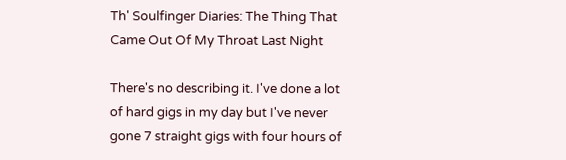Th' Soulfinger Diaries: The Thing That Came Out Of My Throat Last Night

There's no describing it. I've done a lot of hard gigs in my day but I've never gone 7 straight gigs with four hours of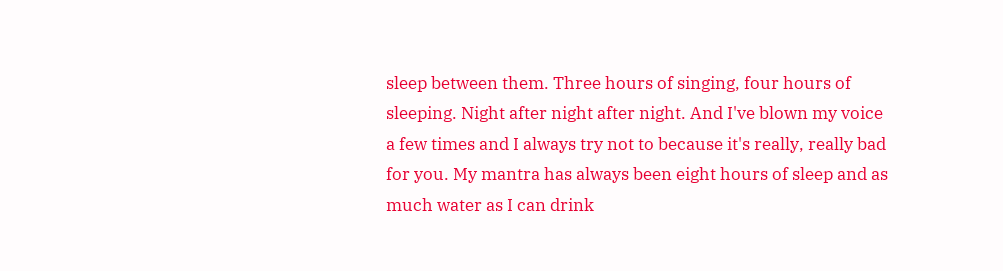sleep between them. Three hours of singing, four hours of sleeping. Night after night after night. And I've blown my voice a few times and I always try not to because it's really, really bad for you. My mantra has always been eight hours of sleep and as much water as I can drink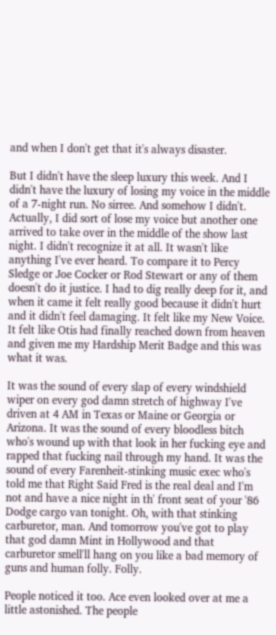and when I don't get that it's always disaster.

But I didn't have the sleep luxury this week. And I didn't have the luxury of losing my voice in the middle of a 7-night run. No sirree. And somehow I didn't. Actually, I did sort of lose my voice but another one arrived to take over in the middle of the show last night. I didn't recognize it at all. It wasn't like anything I've ever heard. To compare it to Percy Sledge or Joe Cocker or Rod Stewart or any of them doesn't do it justice. I had to dig really deep for it, and when it came it felt really good because it didn't hurt and it didn't feel damaging. It felt like my New Voice. It felt like Otis had finally reached down from heaven and given me my Hardship Merit Badge and this was what it was.

It was the sound of every slap of every windshield wiper on every god damn stretch of highway I've driven at 4 AM in Texas or Maine or Georgia or Arizona. It was the sound of every bloodless bitch who's wound up with that look in her fucking eye and rapped that fucking nail through my hand. It was the sound of every Farenheit-stinking music exec who's told me that Right Said Fred is the real deal and I'm not and have a nice night in th' front seat of your '86 Dodge cargo van tonight. Oh, with that stinking carburetor, man. And tomorrow you've got to play that god damn Mint in Hollywood and that carburetor smell'll hang on you like a bad memory of guns and human folly. Folly.

People noticed it too. Ace even looked over at me a little astonished. The people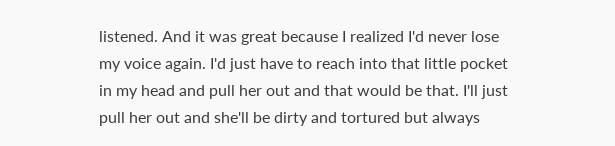listened. And it was great because I realized I'd never lose my voice again. I'd just have to reach into that little pocket in my head and pull her out and that would be that. I'll just pull her out and she'll be dirty and tortured but always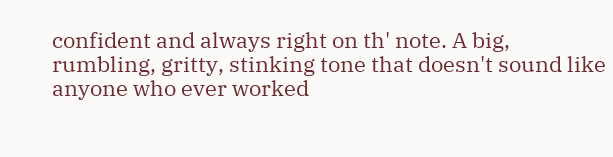confident and always right on th' note. A big, rumbling, gritty, stinking tone that doesn't sound like anyone who ever worked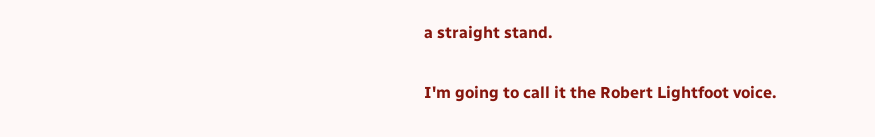a straight stand.

I'm going to call it the Robert Lightfoot voice.